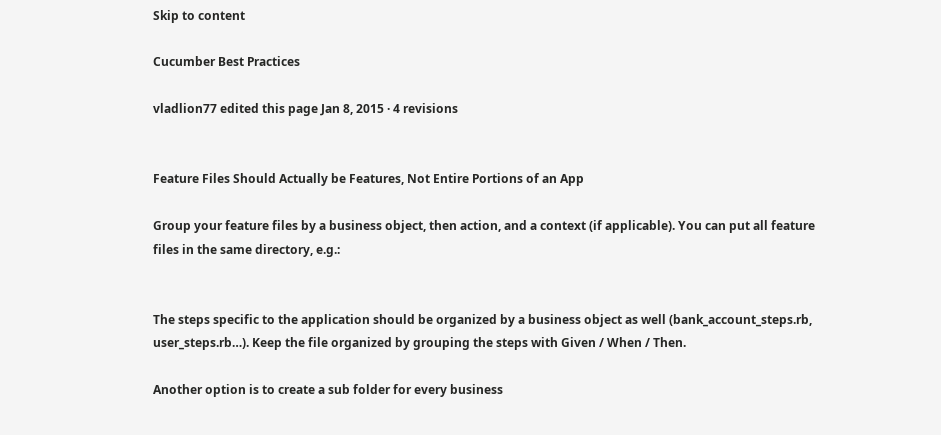Skip to content

Cucumber Best Practices

vladlion77 edited this page Jan 8, 2015 · 4 revisions


Feature Files Should Actually be Features, Not Entire Portions of an App

Group your feature files by a business object, then action, and a context (if applicable). You can put all feature files in the same directory, e.g.:


The steps specific to the application should be organized by a business object as well (bank_account_steps.rb, user_steps.rb…). Keep the file organized by grouping the steps with Given / When / Then.

Another option is to create a sub folder for every business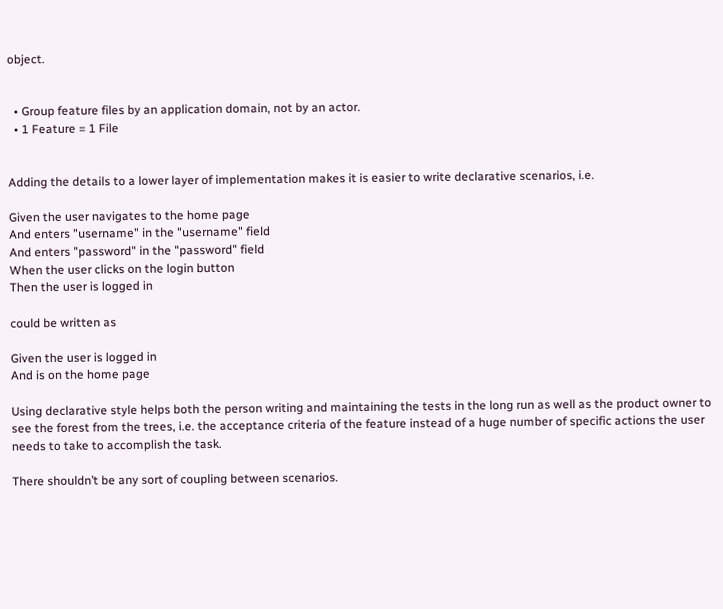object.


  • Group feature files by an application domain, not by an actor.
  • 1 Feature = 1 File


Adding the details to a lower layer of implementation makes it is easier to write declarative scenarios, i.e.

Given the user navigates to the home page
And enters "username" in the "username" field
And enters "password" in the "password" field
When the user clicks on the login button
Then the user is logged in

could be written as

Given the user is logged in
And is on the home page

Using declarative style helps both the person writing and maintaining the tests in the long run as well as the product owner to see the forest from the trees, i.e. the acceptance criteria of the feature instead of a huge number of specific actions the user needs to take to accomplish the task.

There shouldn’t be any sort of coupling between scenarios.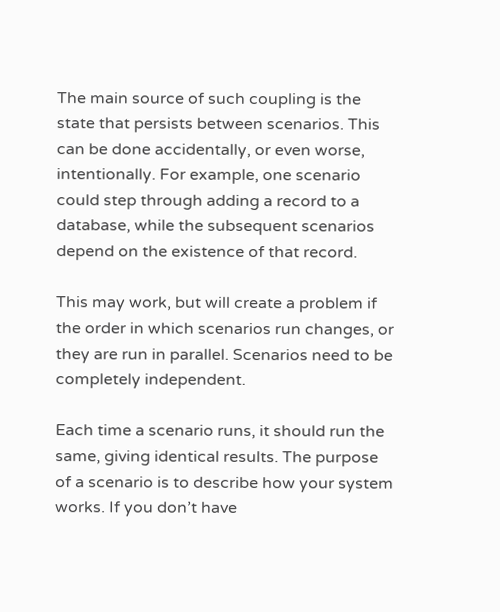The main source of such coupling is the state that persists between scenarios. This can be done accidentally, or even worse, intentionally. For example, one scenario could step through adding a record to a database, while the subsequent scenarios depend on the existence of that record.

This may work, but will create a problem if the order in which scenarios run changes, or they are run in parallel. Scenarios need to be completely independent.

Each time a scenario runs, it should run the same, giving identical results. The purpose of a scenario is to describe how your system works. If you don’t have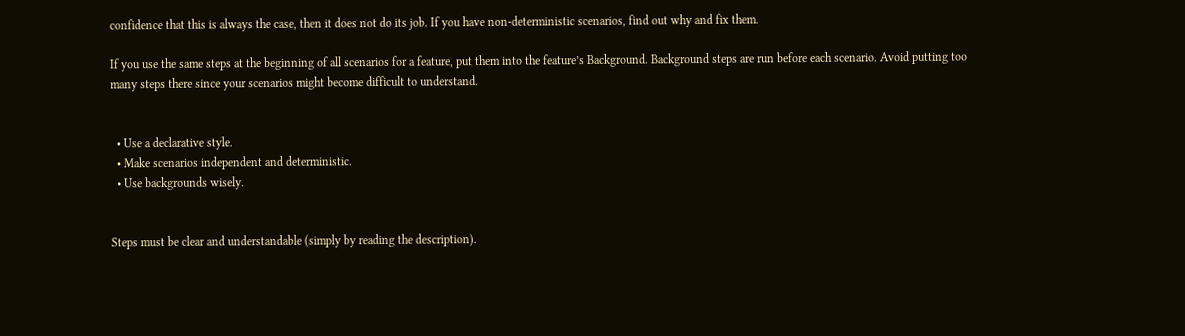confidence that this is always the case, then it does not do its job. If you have non-deterministic scenarios, find out why and fix them.

If you use the same steps at the beginning of all scenarios for a feature, put them into the feature’s Background. Background steps are run before each scenario. Avoid putting too many steps there since your scenarios might become difficult to understand.


  • Use a declarative style.
  • Make scenarios independent and deterministic.
  • Use backgrounds wisely.


Steps must be clear and understandable (simply by reading the description).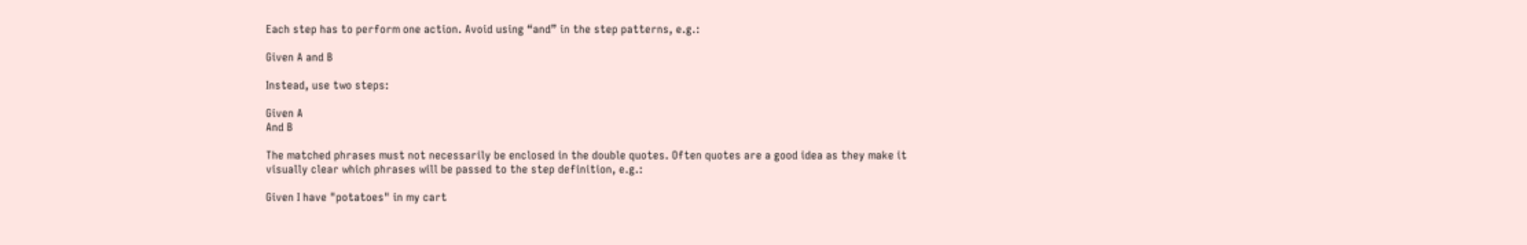Each step has to perform one action. Avoid using “and” in the step patterns, e.g.:

Given A and B

Instead, use two steps:

Given A
And B

The matched phrases must not necessarily be enclosed in the double quotes. Often quotes are a good idea as they make it visually clear which phrases will be passed to the step definition, e.g.:

Given I have "potatoes" in my cart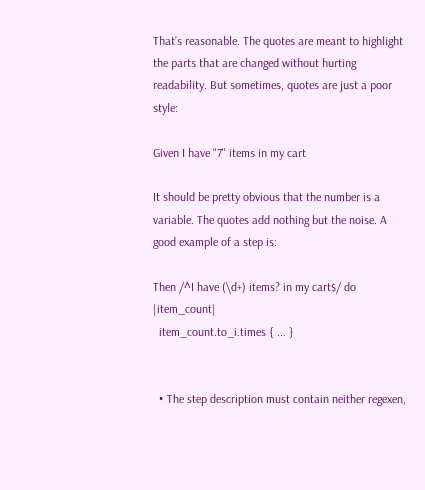That’s reasonable. The quotes are meant to highlight the parts that are changed without hurting readability. But sometimes, quotes are just a poor style:

Given I have "7" items in my cart

It should be pretty obvious that the number is a variable. The quotes add nothing but the noise. A good example of a step is:

Then /^I have (\d+) items? in my cart$/ do |item_count|
  item_count.to_i.times { ... }


  • The step description must contain neither regexen,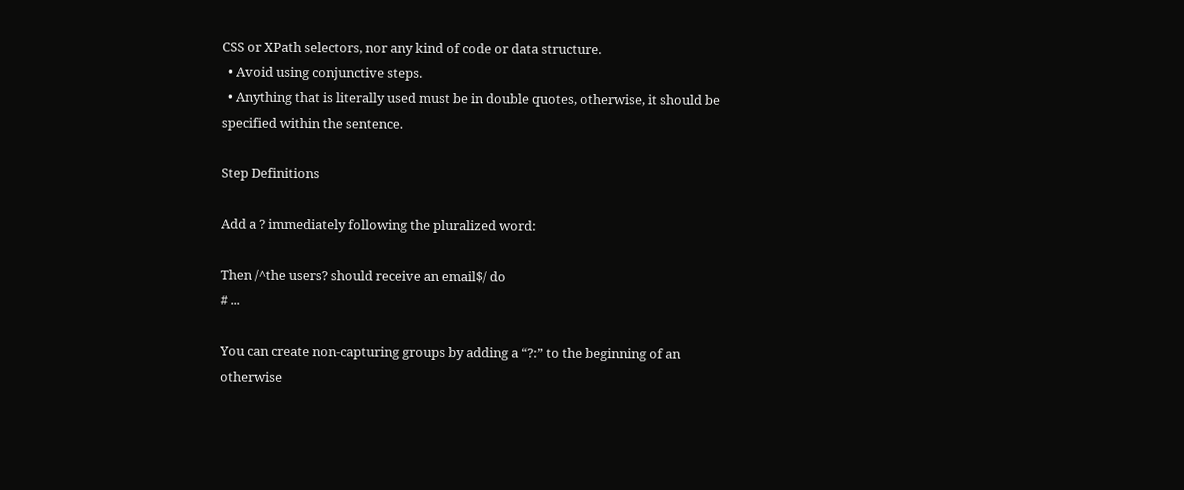CSS or XPath selectors, nor any kind of code or data structure.
  • Avoid using conjunctive steps.
  • Anything that is literally used must be in double quotes, otherwise, it should be specified within the sentence.

Step Definitions

Add a ? immediately following the pluralized word:

Then /^the users? should receive an email$/ do
# ...

You can create non-capturing groups by adding a “?:” to the beginning of an otherwise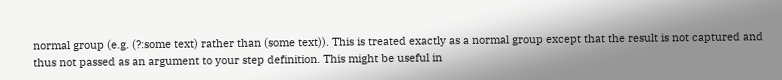normal group (e.g. (?:some text) rather than (some text)). This is treated exactly as a normal group except that the result is not captured and thus not passed as an argument to your step definition. This might be useful in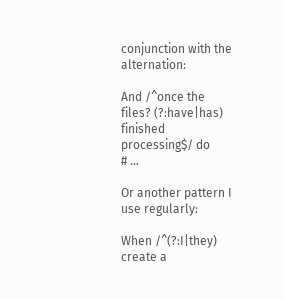conjunction with the alternation:

And /^once the files? (?:have|has) finished processing$/ do
# ...

Or another pattern I use regularly:

When /^(?:I|they) create a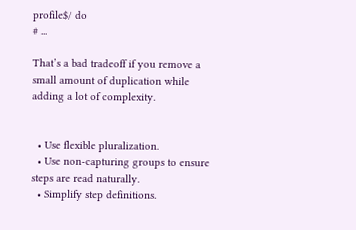profile$/ do
# ...

That’s a bad tradeoff if you remove a small amount of duplication while adding a lot of complexity.


  • Use flexible pluralization.
  • Use non-capturing groups to ensure steps are read naturally.
  • Simplify step definitions.